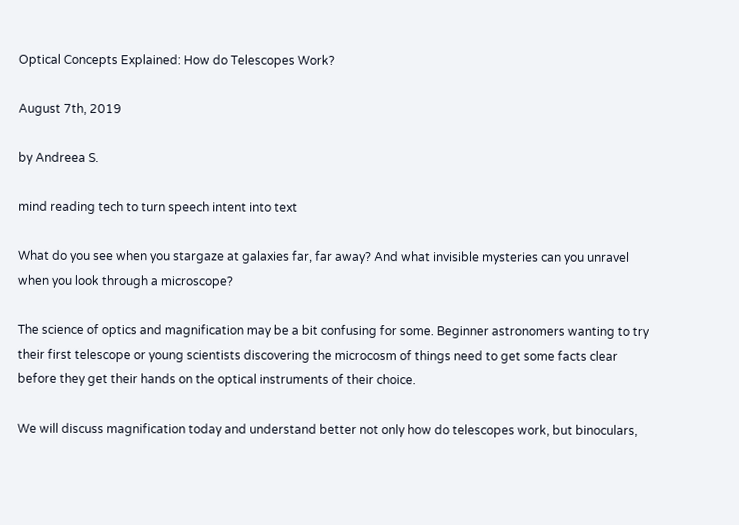Optical Concepts Explained: How do Telescopes Work?

August 7th, 2019

by Andreea S.

mind reading tech to turn speech intent into text

What do you see when you stargaze at galaxies far, far away? And what invisible mysteries can you unravel when you look through a microscope?

The science of optics and magnification may be a bit confusing for some. Beginner astronomers wanting to try their first telescope or young scientists discovering the microcosm of things need to get some facts clear before they get their hands on the optical instruments of their choice.

We will discuss magnification today and understand better not only how do telescopes work, but binoculars,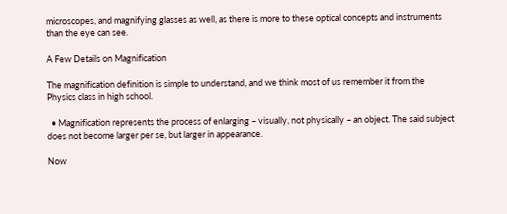microscopes, and magnifying glasses as well, as there is more to these optical concepts and instruments than the eye can see.

A Few Details on Magnification

The magnification definition is simple to understand, and we think most of us remember it from the Physics class in high school.

  • Magnification represents the process of enlarging – visually, not physically – an object. The said subject does not become larger per se, but larger in appearance.

Now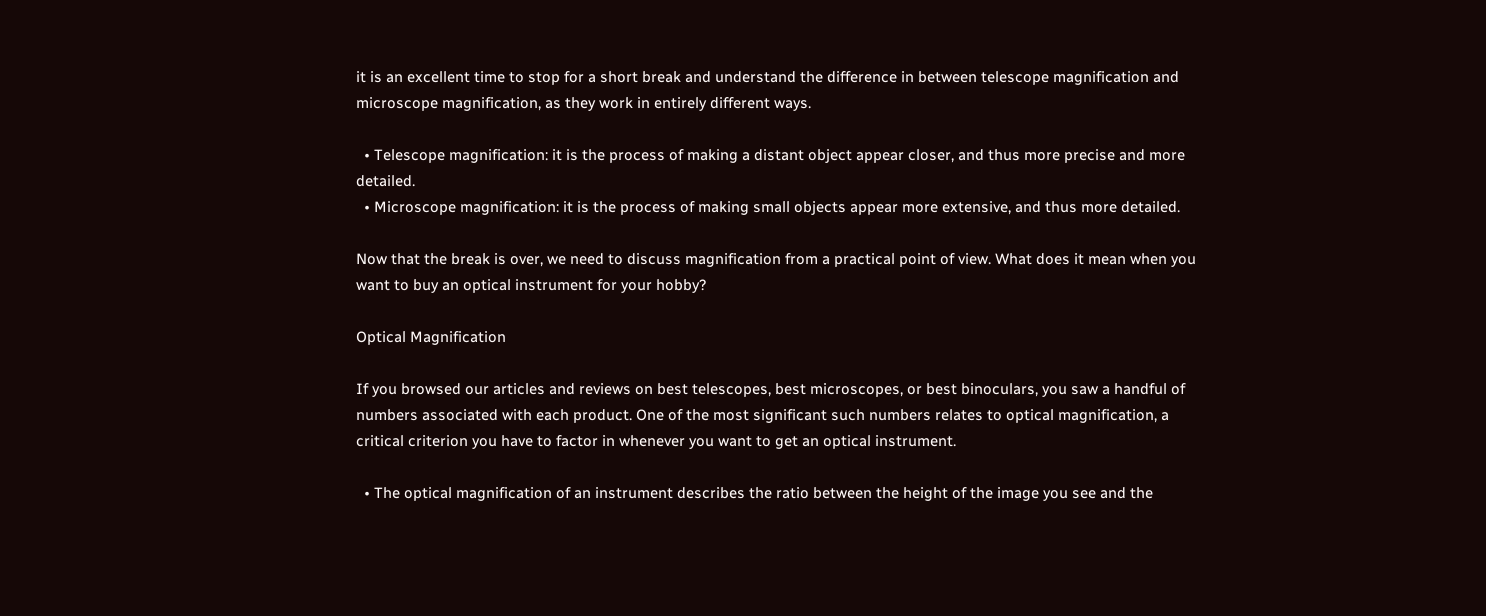it is an excellent time to stop for a short break and understand the difference in between telescope magnification and microscope magnification, as they work in entirely different ways.

  • Telescope magnification: it is the process of making a distant object appear closer, and thus more precise and more detailed.
  • Microscope magnification: it is the process of making small objects appear more extensive, and thus more detailed.

Now that the break is over, we need to discuss magnification from a practical point of view. What does it mean when you want to buy an optical instrument for your hobby?

Optical Magnification

If you browsed our articles and reviews on best telescopes, best microscopes, or best binoculars, you saw a handful of numbers associated with each product. One of the most significant such numbers relates to optical magnification, a critical criterion you have to factor in whenever you want to get an optical instrument.

  • The optical magnification of an instrument describes the ratio between the height of the image you see and the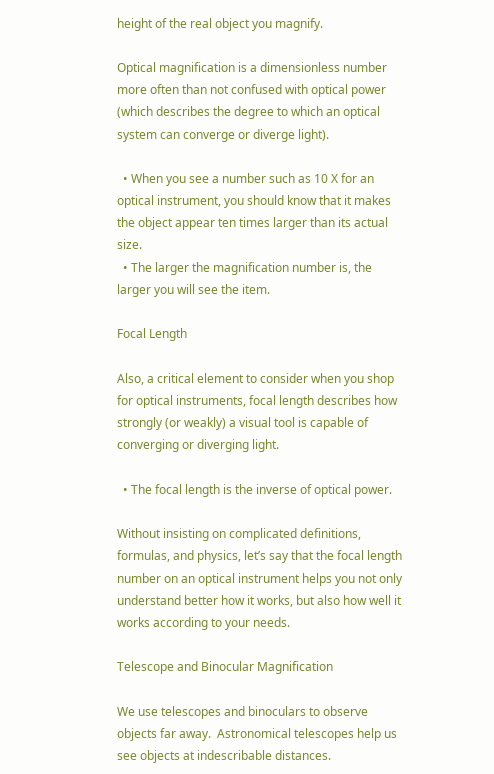height of the real object you magnify.

Optical magnification is a dimensionless number more often than not confused with optical power (which describes the degree to which an optical system can converge or diverge light).

  • When you see a number such as 10 X for an optical instrument, you should know that it makes the object appear ten times larger than its actual size.
  • The larger the magnification number is, the larger you will see the item.

Focal Length

Also, a critical element to consider when you shop for optical instruments, focal length describes how strongly (or weakly) a visual tool is capable of converging or diverging light.

  • The focal length is the inverse of optical power.

Without insisting on complicated definitions, formulas, and physics, let’s say that the focal length number on an optical instrument helps you not only understand better how it works, but also how well it works according to your needs.

Telescope and Binocular Magnification

We use telescopes and binoculars to observe objects far away.  Astronomical telescopes help us see objects at indescribable distances.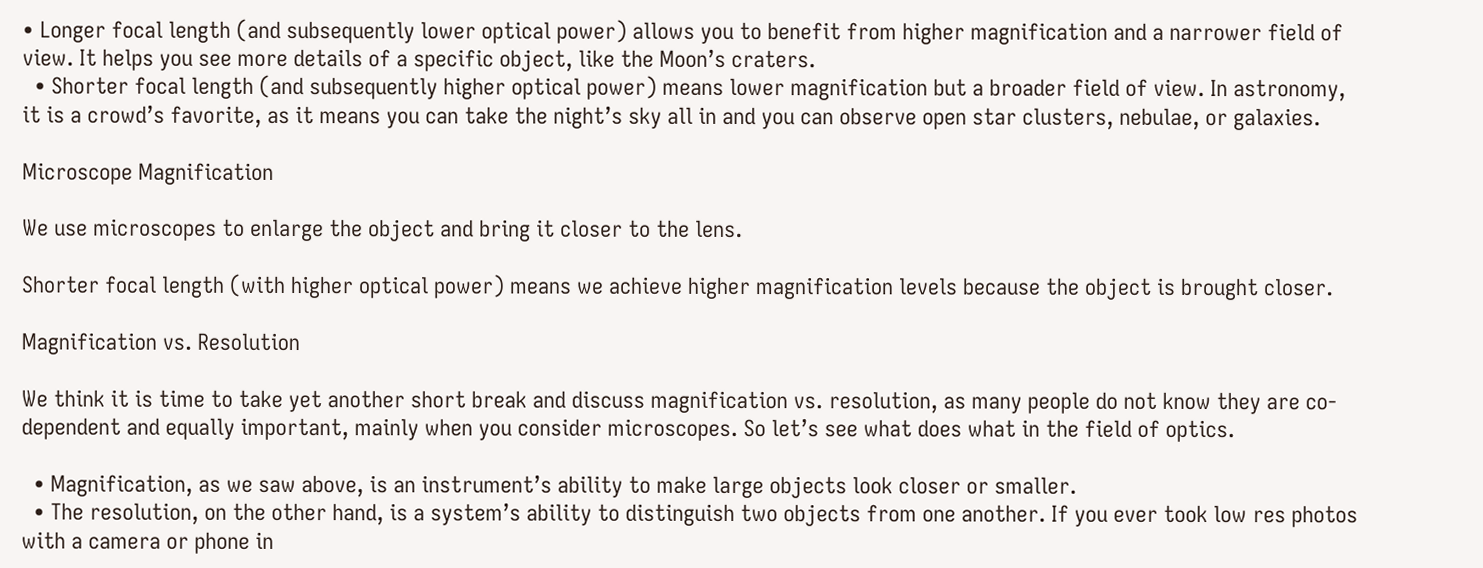• Longer focal length (and subsequently lower optical power) allows you to benefit from higher magnification and a narrower field of view. It helps you see more details of a specific object, like the Moon’s craters.
  • Shorter focal length (and subsequently higher optical power) means lower magnification but a broader field of view. In astronomy, it is a crowd’s favorite, as it means you can take the night’s sky all in and you can observe open star clusters, nebulae, or galaxies.

Microscope Magnification

We use microscopes to enlarge the object and bring it closer to the lens.

Shorter focal length (with higher optical power) means we achieve higher magnification levels because the object is brought closer.

Magnification vs. Resolution

We think it is time to take yet another short break and discuss magnification vs. resolution, as many people do not know they are co-dependent and equally important, mainly when you consider microscopes. So let’s see what does what in the field of optics.

  • Magnification, as we saw above, is an instrument’s ability to make large objects look closer or smaller.
  • The resolution, on the other hand, is a system’s ability to distinguish two objects from one another. If you ever took low res photos with a camera or phone in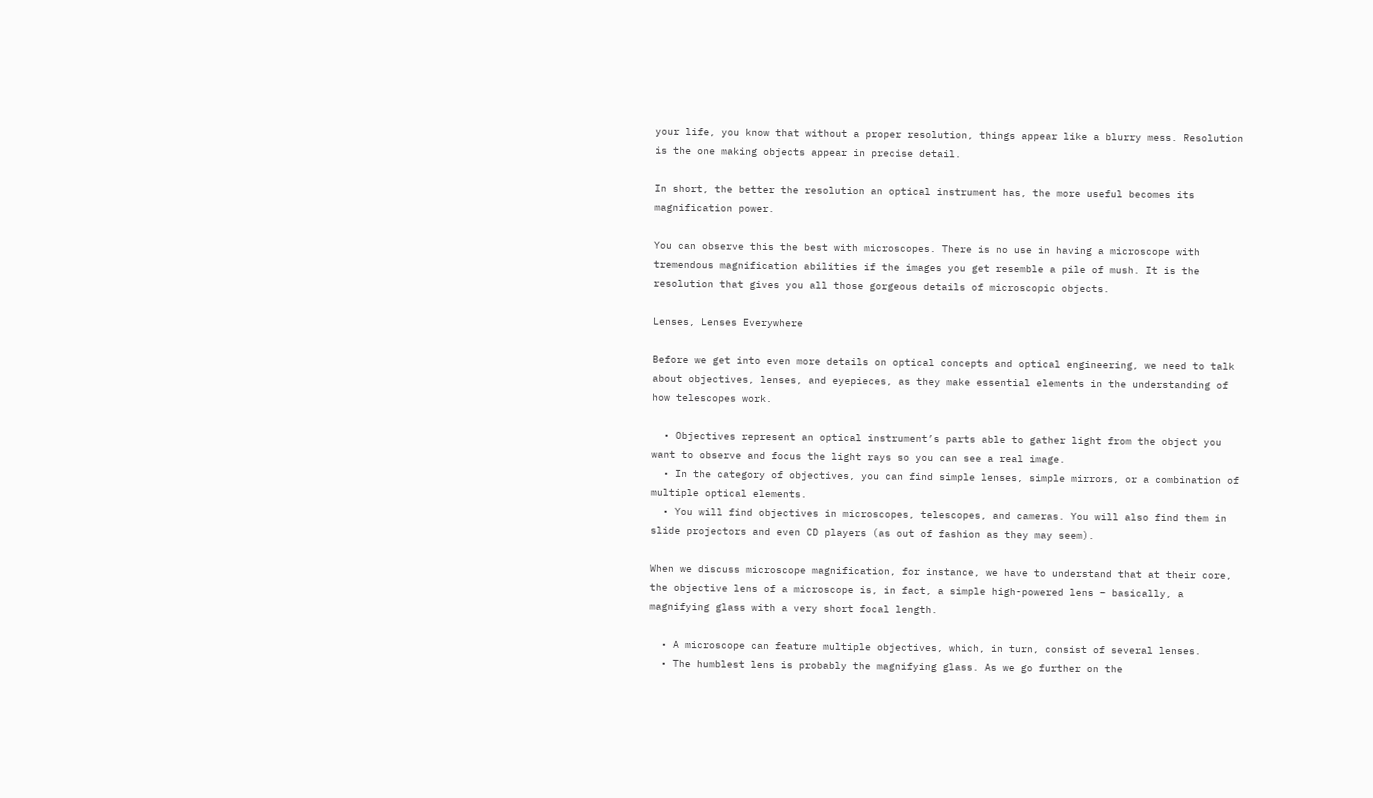your life, you know that without a proper resolution, things appear like a blurry mess. Resolution is the one making objects appear in precise detail.

In short, the better the resolution an optical instrument has, the more useful becomes its magnification power.

You can observe this the best with microscopes. There is no use in having a microscope with tremendous magnification abilities if the images you get resemble a pile of mush. It is the resolution that gives you all those gorgeous details of microscopic objects.

Lenses, Lenses Everywhere

Before we get into even more details on optical concepts and optical engineering, we need to talk about objectives, lenses, and eyepieces, as they make essential elements in the understanding of how telescopes work.

  • Objectives represent an optical instrument’s parts able to gather light from the object you want to observe and focus the light rays so you can see a real image.
  • In the category of objectives, you can find simple lenses, simple mirrors, or a combination of multiple optical elements.
  • You will find objectives in microscopes, telescopes, and cameras. You will also find them in slide projectors and even CD players (as out of fashion as they may seem).

When we discuss microscope magnification, for instance, we have to understand that at their core, the objective lens of a microscope is, in fact, a simple high-powered lens – basically, a magnifying glass with a very short focal length.

  • A microscope can feature multiple objectives, which, in turn, consist of several lenses.
  • The humblest lens is probably the magnifying glass. As we go further on the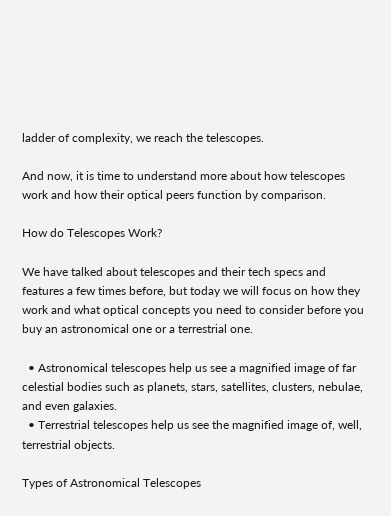ladder of complexity, we reach the telescopes.

And now, it is time to understand more about how telescopes work and how their optical peers function by comparison.

How do Telescopes Work?

We have talked about telescopes and their tech specs and features a few times before, but today we will focus on how they work and what optical concepts you need to consider before you buy an astronomical one or a terrestrial one.

  • Astronomical telescopes help us see a magnified image of far celestial bodies such as planets, stars, satellites, clusters, nebulae, and even galaxies.
  • Terrestrial telescopes help us see the magnified image of, well, terrestrial objects.

Types of Astronomical Telescopes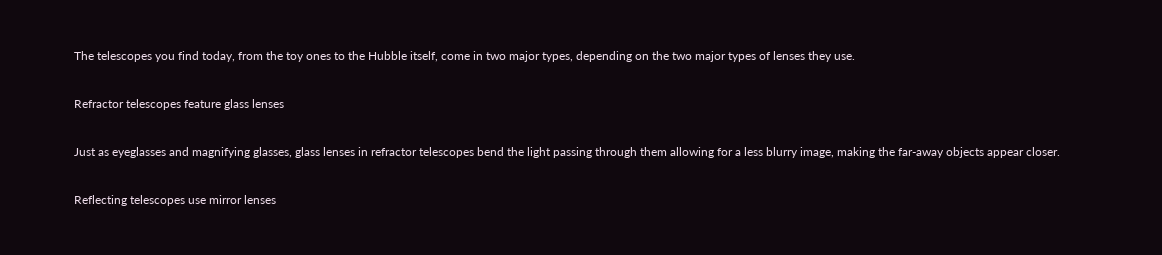The telescopes you find today, from the toy ones to the Hubble itself, come in two major types, depending on the two major types of lenses they use.

Refractor telescopes feature glass lenses

Just as eyeglasses and magnifying glasses, glass lenses in refractor telescopes bend the light passing through them allowing for a less blurry image, making the far-away objects appear closer.

Reflecting telescopes use mirror lenses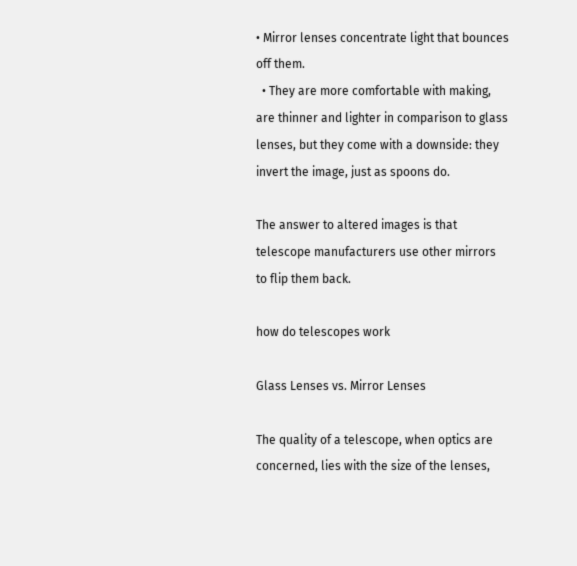• Mirror lenses concentrate light that bounces off them.
  • They are more comfortable with making, are thinner and lighter in comparison to glass lenses, but they come with a downside: they invert the image, just as spoons do.

The answer to altered images is that telescope manufacturers use other mirrors to flip them back.

how do telescopes work

Glass Lenses vs. Mirror Lenses

The quality of a telescope, when optics are concerned, lies with the size of the lenses,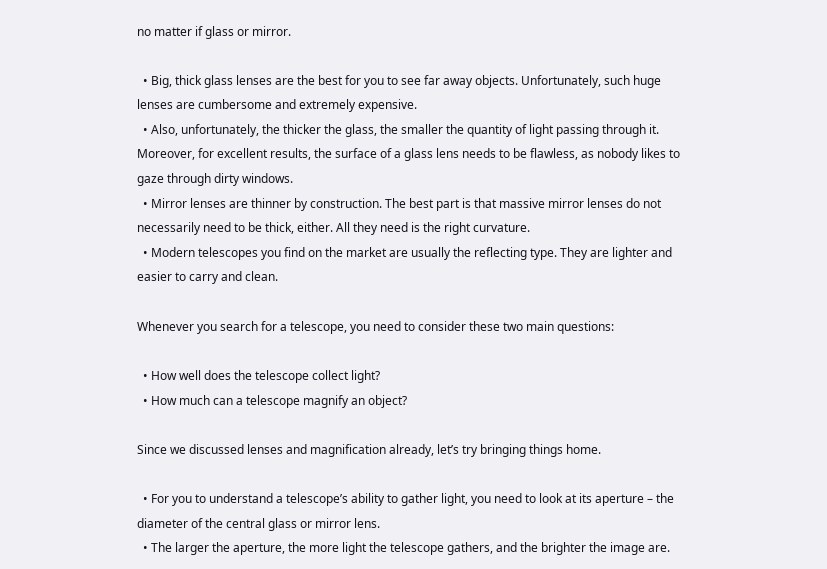no matter if glass or mirror.

  • Big, thick glass lenses are the best for you to see far away objects. Unfortunately, such huge lenses are cumbersome and extremely expensive.
  • Also, unfortunately, the thicker the glass, the smaller the quantity of light passing through it. Moreover, for excellent results, the surface of a glass lens needs to be flawless, as nobody likes to gaze through dirty windows.
  • Mirror lenses are thinner by construction. The best part is that massive mirror lenses do not necessarily need to be thick, either. All they need is the right curvature.
  • Modern telescopes you find on the market are usually the reflecting type. They are lighter and easier to carry and clean.

Whenever you search for a telescope, you need to consider these two main questions:

  • How well does the telescope collect light?
  • How much can a telescope magnify an object?

Since we discussed lenses and magnification already, let’s try bringing things home.

  • For you to understand a telescope’s ability to gather light, you need to look at its aperture – the diameter of the central glass or mirror lens.
  • The larger the aperture, the more light the telescope gathers, and the brighter the image are.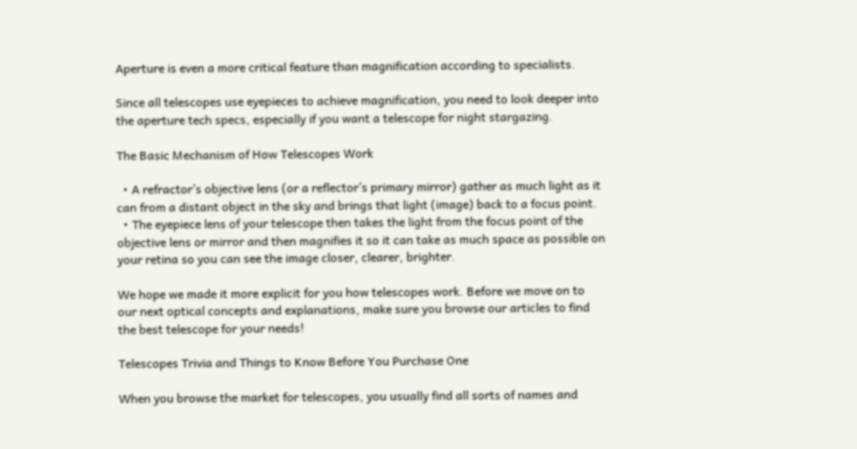Aperture is even a more critical feature than magnification according to specialists.

Since all telescopes use eyepieces to achieve magnification, you need to look deeper into the aperture tech specs, especially if you want a telescope for night stargazing.

The Basic Mechanism of How Telescopes Work

  • A refractor’s objective lens (or a reflector’s primary mirror) gather as much light as it can from a distant object in the sky and brings that light (image) back to a focus point.
  • The eyepiece lens of your telescope then takes the light from the focus point of the objective lens or mirror and then magnifies it so it can take as much space as possible on your retina so you can see the image closer, clearer, brighter.

We hope we made it more explicit for you how telescopes work. Before we move on to our next optical concepts and explanations, make sure you browse our articles to find the best telescope for your needs!

Telescopes Trivia and Things to Know Before You Purchase One

When you browse the market for telescopes, you usually find all sorts of names and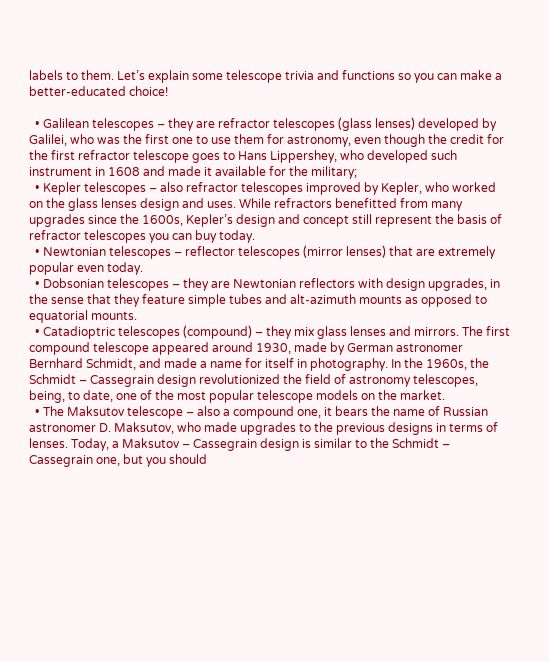labels to them. Let’s explain some telescope trivia and functions so you can make a better-educated choice!

  • Galilean telescopes – they are refractor telescopes (glass lenses) developed by Galilei, who was the first one to use them for astronomy, even though the credit for the first refractor telescope goes to Hans Lippershey, who developed such instrument in 1608 and made it available for the military;
  • Kepler telescopes – also refractor telescopes improved by Kepler, who worked on the glass lenses design and uses. While refractors benefitted from many upgrades since the 1600s, Kepler’s design and concept still represent the basis of refractor telescopes you can buy today.
  • Newtonian telescopes – reflector telescopes (mirror lenses) that are extremely popular even today.
  • Dobsonian telescopes – they are Newtonian reflectors with design upgrades, in the sense that they feature simple tubes and alt-azimuth mounts as opposed to equatorial mounts.
  • Catadioptric telescopes (compound) – they mix glass lenses and mirrors. The first compound telescope appeared around 1930, made by German astronomer Bernhard Schmidt, and made a name for itself in photography. In the 1960s, the Schmidt – Cassegrain design revolutionized the field of astronomy telescopes, being, to date, one of the most popular telescope models on the market.
  • The Maksutov telescope – also a compound one, it bears the name of Russian astronomer D. Maksutov, who made upgrades to the previous designs in terms of lenses. Today, a Maksutov – Cassegrain design is similar to the Schmidt – Cassegrain one, but you should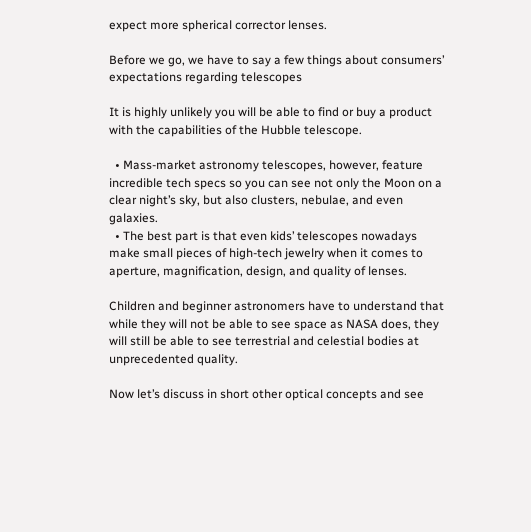expect more spherical corrector lenses.

Before we go, we have to say a few things about consumers’ expectations regarding telescopes

It is highly unlikely you will be able to find or buy a product with the capabilities of the Hubble telescope.

  • Mass-market astronomy telescopes, however, feature incredible tech specs so you can see not only the Moon on a clear night’s sky, but also clusters, nebulae, and even galaxies.
  • The best part is that even kids’ telescopes nowadays make small pieces of high-tech jewelry when it comes to aperture, magnification, design, and quality of lenses.

Children and beginner astronomers have to understand that while they will not be able to see space as NASA does, they will still be able to see terrestrial and celestial bodies at unprecedented quality.

Now let’s discuss in short other optical concepts and see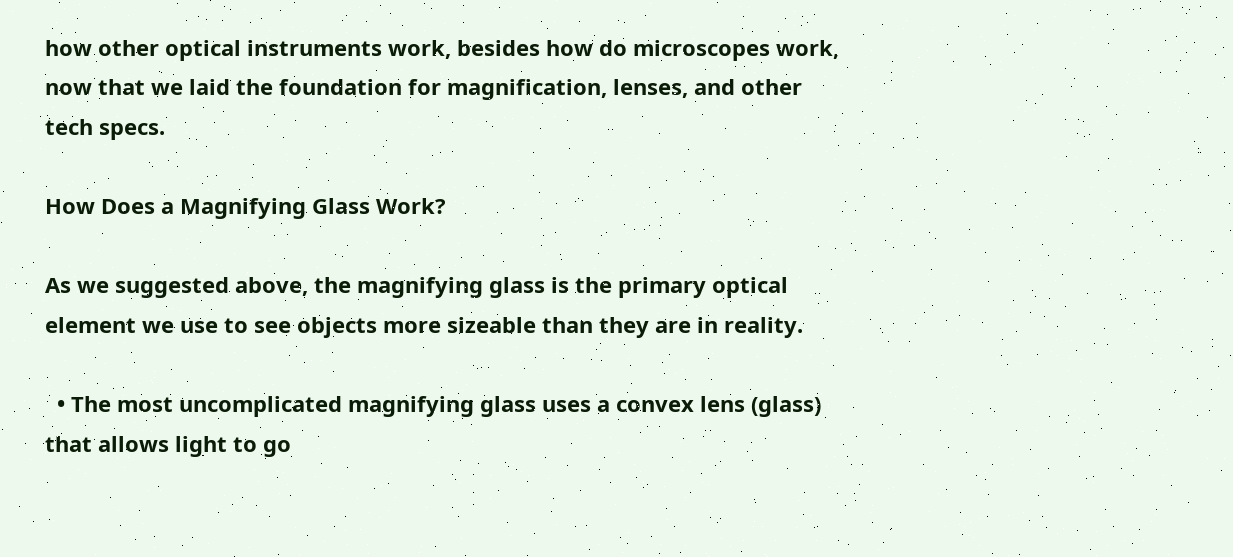how other optical instruments work, besides how do microscopes work, now that we laid the foundation for magnification, lenses, and other tech specs.

How Does a Magnifying Glass Work?

As we suggested above, the magnifying glass is the primary optical element we use to see objects more sizeable than they are in reality.

  • The most uncomplicated magnifying glass uses a convex lens (glass) that allows light to go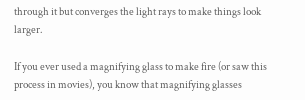through it but converges the light rays to make things look larger.

If you ever used a magnifying glass to make fire (or saw this process in movies), you know that magnifying glasses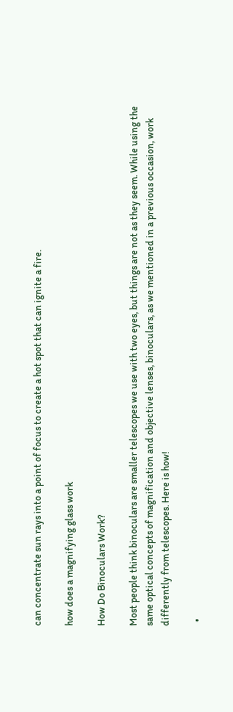can concentrate sun rays into a point of focus to create a hot spot that can ignite a fire.

how does a magnifying glass work

How Do Binoculars Work?

Most people think binoculars are smaller telescopes we use with two eyes, but things are not as they seem. While using the same optical concepts of magnification and objective lenses, binoculars, as we mentioned in a previous occasion, work differently from telescopes. Here is how!

  •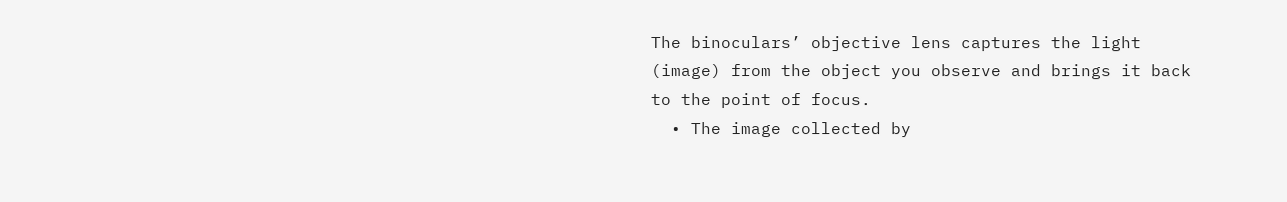The binoculars’ objective lens captures the light (image) from the object you observe and brings it back to the point of focus.
  • The image collected by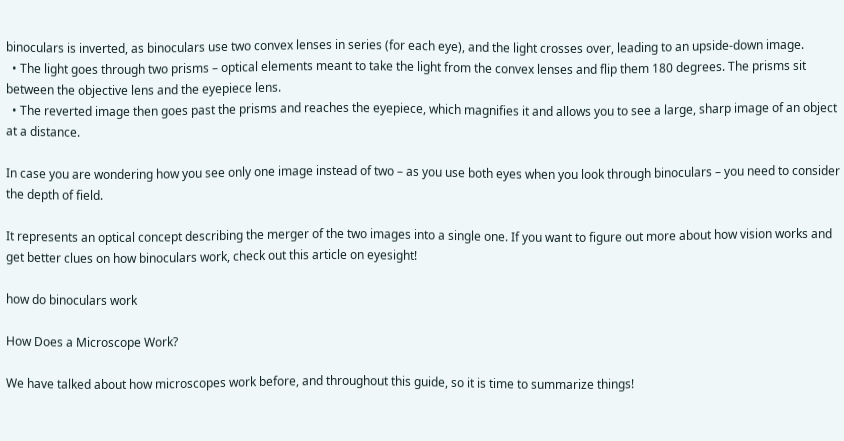binoculars is inverted, as binoculars use two convex lenses in series (for each eye), and the light crosses over, leading to an upside-down image.
  • The light goes through two prisms – optical elements meant to take the light from the convex lenses and flip them 180 degrees. The prisms sit between the objective lens and the eyepiece lens.
  • The reverted image then goes past the prisms and reaches the eyepiece, which magnifies it and allows you to see a large, sharp image of an object at a distance.

In case you are wondering how you see only one image instead of two – as you use both eyes when you look through binoculars – you need to consider the depth of field.

It represents an optical concept describing the merger of the two images into a single one. If you want to figure out more about how vision works and get better clues on how binoculars work, check out this article on eyesight!

how do binoculars work

How Does a Microscope Work?

We have talked about how microscopes work before, and throughout this guide, so it is time to summarize things!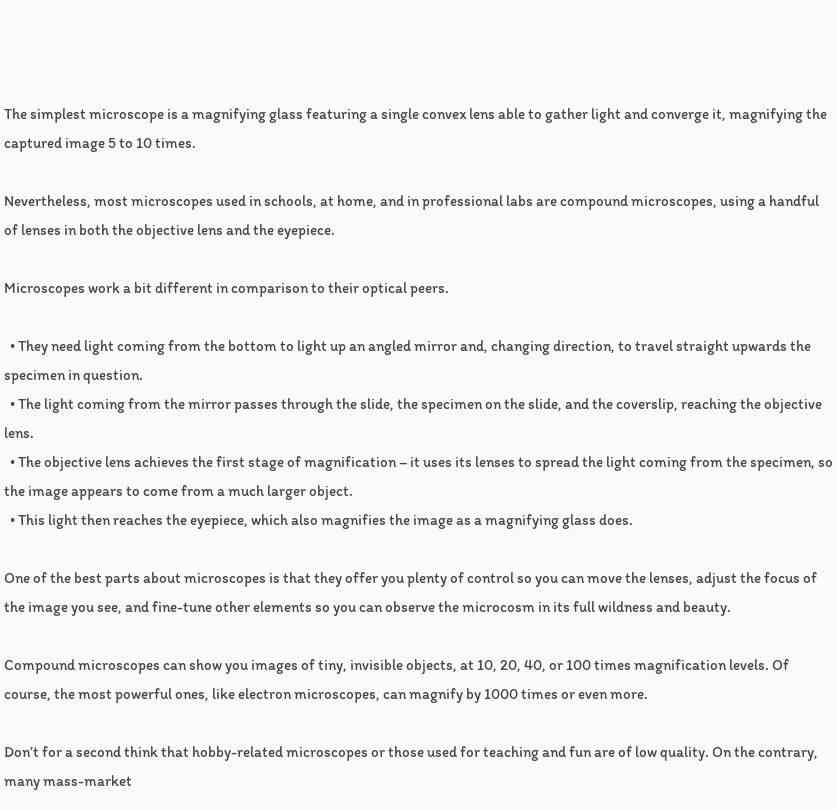The simplest microscope is a magnifying glass featuring a single convex lens able to gather light and converge it, magnifying the captured image 5 to 10 times.

Nevertheless, most microscopes used in schools, at home, and in professional labs are compound microscopes, using a handful of lenses in both the objective lens and the eyepiece.

Microscopes work a bit different in comparison to their optical peers.

  • They need light coming from the bottom to light up an angled mirror and, changing direction, to travel straight upwards the specimen in question.
  • The light coming from the mirror passes through the slide, the specimen on the slide, and the coverslip, reaching the objective lens.
  • The objective lens achieves the first stage of magnification – it uses its lenses to spread the light coming from the specimen, so the image appears to come from a much larger object.
  • This light then reaches the eyepiece, which also magnifies the image as a magnifying glass does.

One of the best parts about microscopes is that they offer you plenty of control so you can move the lenses, adjust the focus of the image you see, and fine-tune other elements so you can observe the microcosm in its full wildness and beauty.

Compound microscopes can show you images of tiny, invisible objects, at 10, 20, 40, or 100 times magnification levels. Of course, the most powerful ones, like electron microscopes, can magnify by 1000 times or even more.

Don’t for a second think that hobby-related microscopes or those used for teaching and fun are of low quality. On the contrary, many mass-market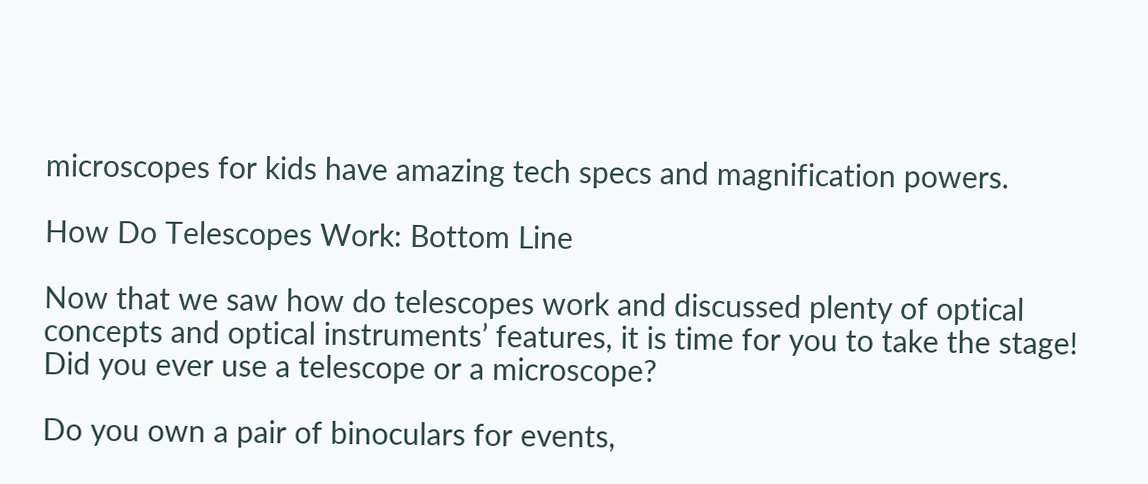microscopes for kids have amazing tech specs and magnification powers.

How Do Telescopes Work: Bottom Line

Now that we saw how do telescopes work and discussed plenty of optical concepts and optical instruments’ features, it is time for you to take the stage! Did you ever use a telescope or a microscope?

Do you own a pair of binoculars for events,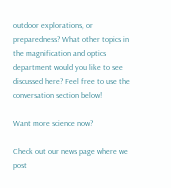outdoor explorations, or preparedness? What other topics in the magnification and optics department would you like to see discussed here? Feel free to use the conversation section below!

Want more science now?

Check out our news page where we post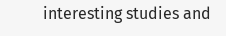interesting studies and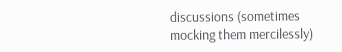discussions (sometimes mocking them mercilessly)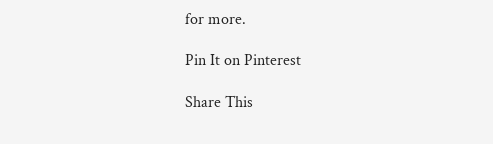for more.

Pin It on Pinterest

Share This